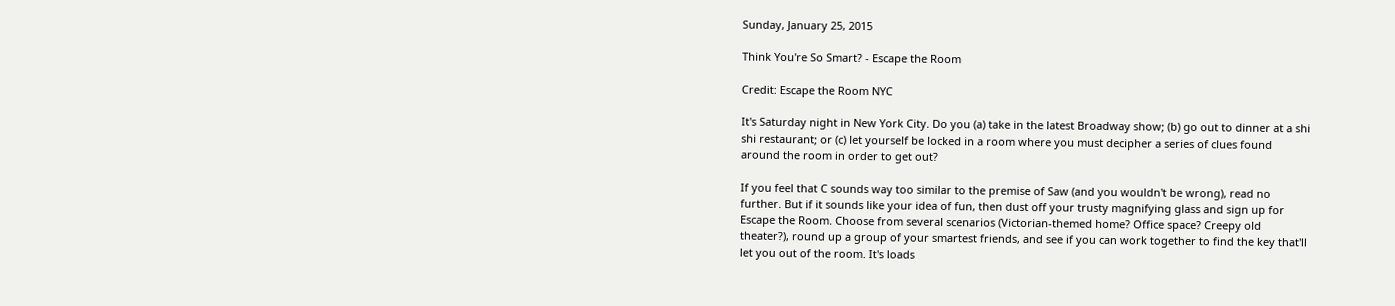Sunday, January 25, 2015

Think You're So Smart? - Escape the Room

Credit: Escape the Room NYC

It's Saturday night in New York City. Do you (a) take in the latest Broadway show; (b) go out to dinner at a shi shi restaurant; or (c) let yourself be locked in a room where you must decipher a series of clues found around the room in order to get out?

If you feel that C sounds way too similar to the premise of Saw (and you wouldn't be wrong), read no further. But if it sounds like your idea of fun, then dust off your trusty magnifying glass and sign up for Escape the Room. Choose from several scenarios (Victorian-themed home? Office space? Creepy old theater?), round up a group of your smartest friends, and see if you can work together to find the key that'll let you out of the room. It's loads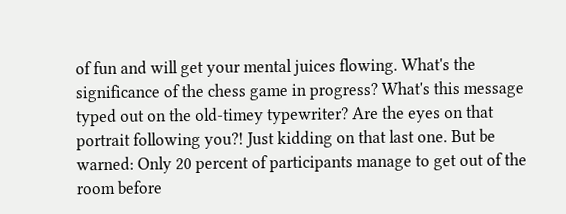of fun and will get your mental juices flowing. What's the significance of the chess game in progress? What's this message typed out on the old-timey typewriter? Are the eyes on that portrait following you?! Just kidding on that last one. But be warned: Only 20 percent of participants manage to get out of the room before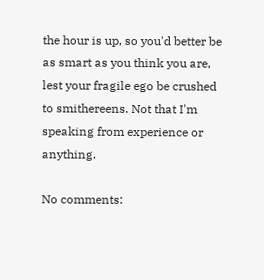the hour is up, so you'd better be as smart as you think you are, lest your fragile ego be crushed to smithereens. Not that I'm speaking from experience or anything.

No comments: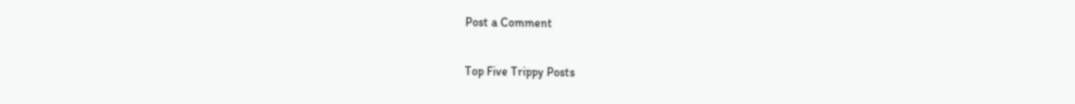Post a Comment

Top Five Trippy Posts